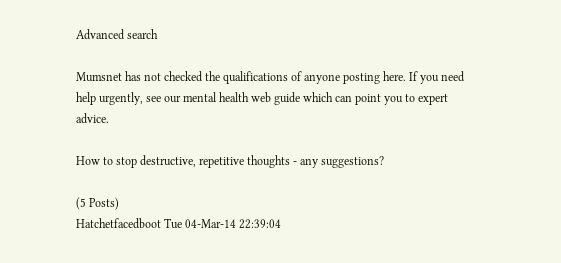Advanced search

Mumsnet has not checked the qualifications of anyone posting here. If you need help urgently, see our mental health web guide which can point you to expert advice.

How to stop destructive, repetitive thoughts - any suggestions?

(5 Posts)
Hatchetfacedboot Tue 04-Mar-14 22:39:04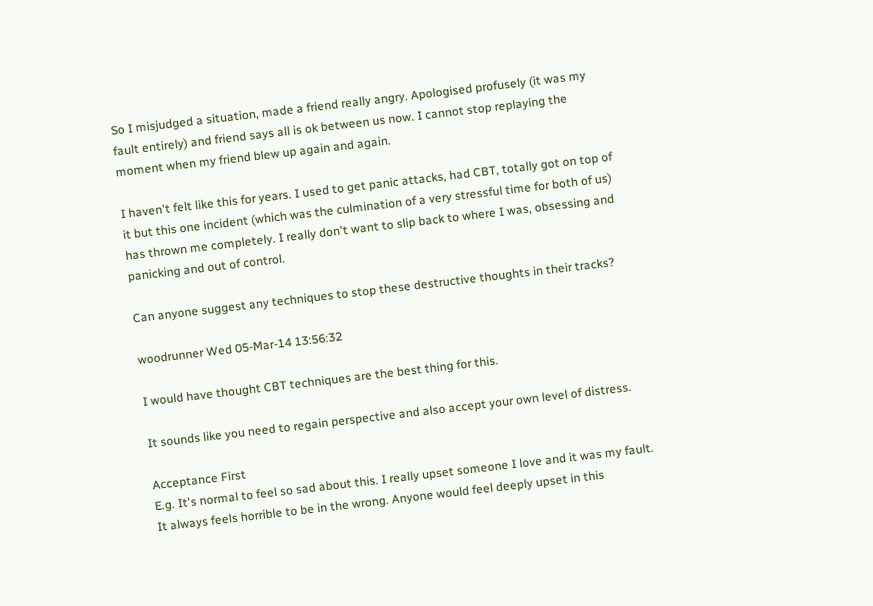So I misjudged a situation, made a friend really angry. Apologised profusely (it was my fault entirely) and friend says all is ok between us now. I cannot stop replaying the moment when my friend blew up again and again.

I haven't felt like this for years. I used to get panic attacks, had CBT, totally got on top of it but this one incident (which was the culmination of a very stressful time for both of us) has thrown me completely. I really don't want to slip back to where I was, obsessing and panicking and out of control.

Can anyone suggest any techniques to stop these destructive thoughts in their tracks?

woodrunner Wed 05-Mar-14 13:56:32

I would have thought CBT techniques are the best thing for this.

It sounds like you need to regain perspective and also accept your own level of distress.

Acceptance First
E.g. It's normal to feel so sad about this. I really upset someone I love and it was my fault. It always feels horrible to be in the wrong. Anyone would feel deeply upset in this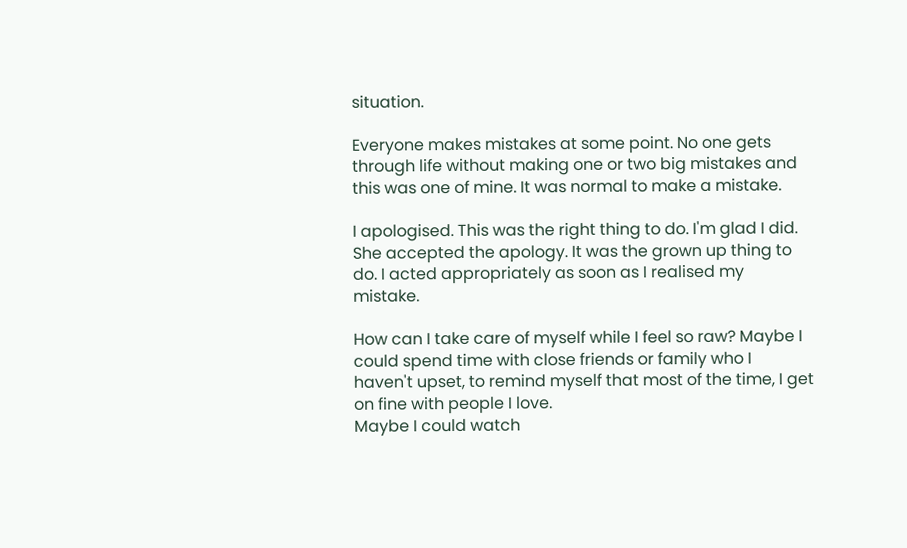situation.

Everyone makes mistakes at some point. No one gets through life without making one or two big mistakes and this was one of mine. It was normal to make a mistake.

I apologised. This was the right thing to do. I'm glad I did. She accepted the apology. It was the grown up thing to do. I acted appropriately as soon as I realised my mistake.

How can I take care of myself while I feel so raw? Maybe I could spend time with close friends or family who I haven't upset, to remind myself that most of the time, I get on fine with people I love.
Maybe I could watch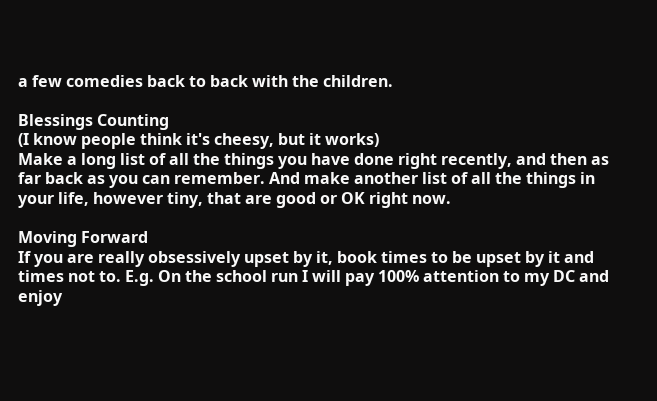a few comedies back to back with the children.

Blessings Counting
(I know people think it's cheesy, but it works)
Make a long list of all the things you have done right recently, and then as far back as you can remember. And make another list of all the things in your life, however tiny, that are good or OK right now.

Moving Forward
If you are really obsessively upset by it, book times to be upset by it and times not to. E.g. On the school run I will pay 100% attention to my DC and enjoy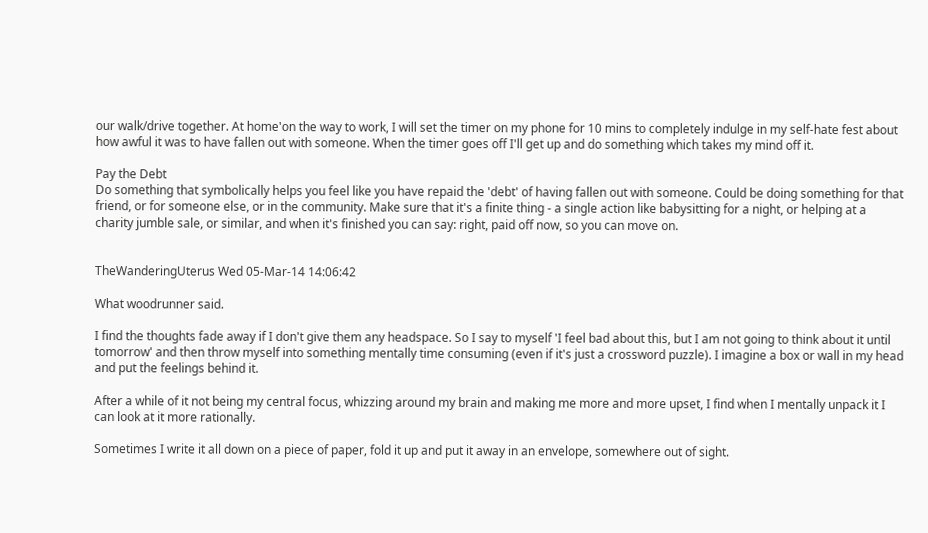our walk/drive together. At home'on the way to work, I will set the timer on my phone for 10 mins to completely indulge in my self-hate fest about how awful it was to have fallen out with someone. When the timer goes off I'll get up and do something which takes my mind off it.

Pay the Debt
Do something that symbolically helps you feel like you have repaid the 'debt' of having fallen out with someone. Could be doing something for that friend, or for someone else, or in the community. Make sure that it's a finite thing - a single action like babysitting for a night, or helping at a charity jumble sale, or similar, and when it's finished you can say: right, paid off now, so you can move on.


TheWanderingUterus Wed 05-Mar-14 14:06:42

What woodrunner said.

I find the thoughts fade away if I don't give them any headspace. So I say to myself 'I feel bad about this, but I am not going to think about it until tomorrow' and then throw myself into something mentally time consuming (even if it's just a crossword puzzle). I imagine a box or wall in my head and put the feelings behind it.

After a while of it not being my central focus, whizzing around my brain and making me more and more upset, I find when I mentally unpack it I can look at it more rationally.

Sometimes I write it all down on a piece of paper, fold it up and put it away in an envelope, somewhere out of sight.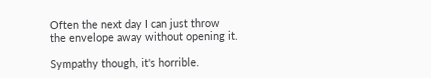Often the next day I can just throw the envelope away without opening it.

Sympathy though, it's horrible.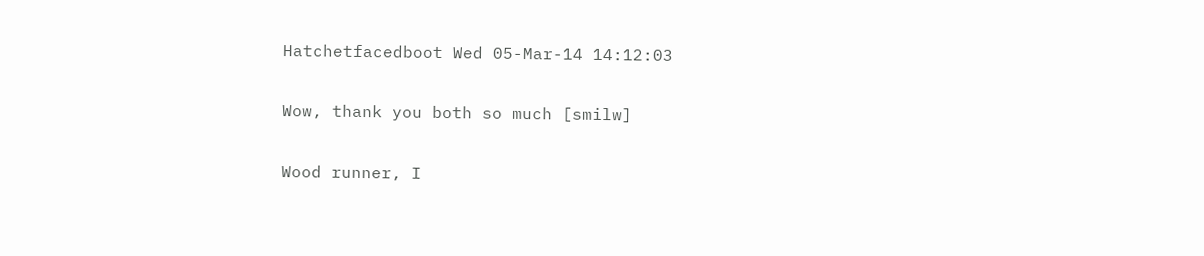Hatchetfacedboot Wed 05-Mar-14 14:12:03

Wow, thank you both so much [smilw]

Wood runner, I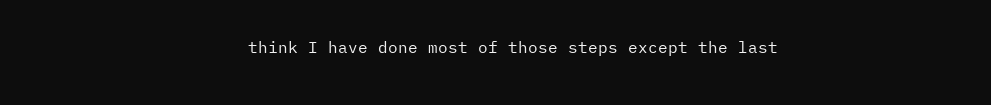think I have done most of those steps except the last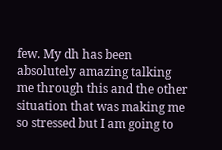few. My dh has been absolutely amazing talking me through this and the other situation that was making me so stressed but I am going to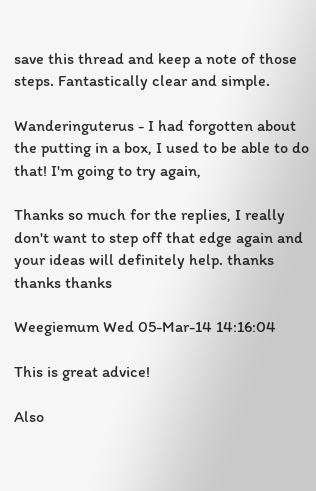save this thread and keep a note of those steps. Fantastically clear and simple.

Wanderinguterus - I had forgotten about the putting in a box, I used to be able to do that! I'm going to try again,

Thanks so much for the replies, I really don't want to step off that edge again and your ideas will definitely help. thanks thanks thanks

Weegiemum Wed 05-Mar-14 14:16:04

This is great advice!

Also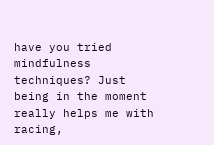have you tried mindfulness techniques? Just being in the moment really helps me with racing,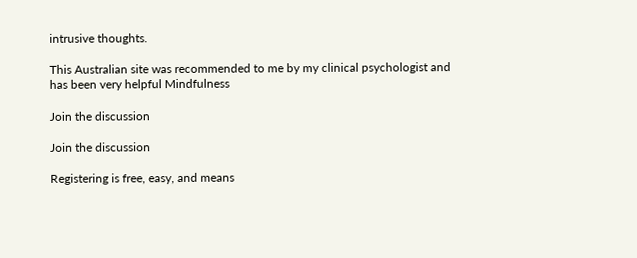intrusive thoughts.

This Australian site was recommended to me by my clinical psychologist and has been very helpful Mindfulness

Join the discussion

Join the discussion

Registering is free, easy, and means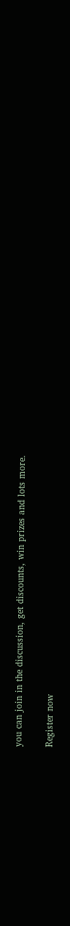you can join in the discussion, get discounts, win prizes and lots more.

Register now